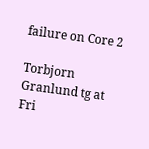failure on Core 2

Torbjorn Granlund tg at
Fri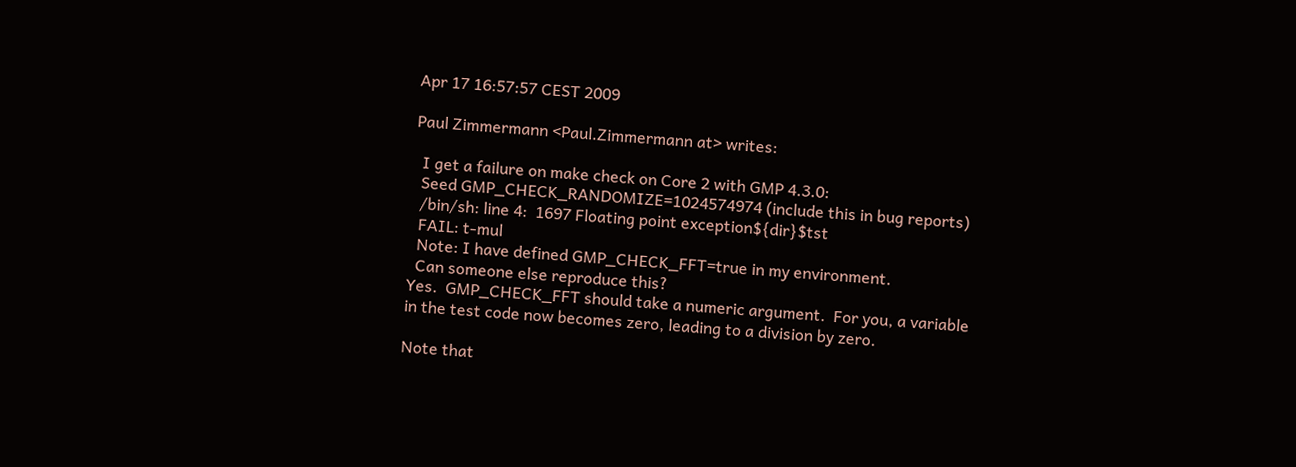Apr 17 16:57:57 CEST 2009

Paul Zimmermann <Paul.Zimmermann at> writes:

  I get a failure on make check on Core 2 with GMP 4.3.0:
  Seed GMP_CHECK_RANDOMIZE=1024574974 (include this in bug reports)
  /bin/sh: line 4:  1697 Floating point exception${dir}$tst
  FAIL: t-mul
  Note: I have defined GMP_CHECK_FFT=true in my environment.
  Can someone else reproduce this?
Yes.  GMP_CHECK_FFT should take a numeric argument.  For you, a variable
in the test code now becomes zero, leading to a division by zero.

Note that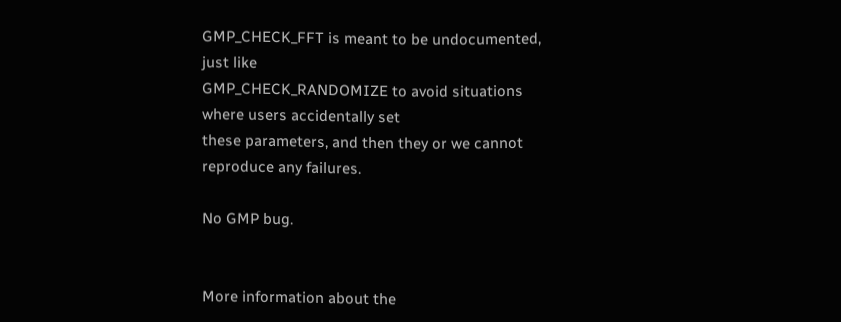GMP_CHECK_FFT is meant to be undocumented, just like
GMP_CHECK_RANDOMIZE to avoid situations where users accidentally set
these parameters, and then they or we cannot reproduce any failures.

No GMP bug.


More information about the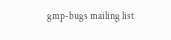gmp-bugs mailing list